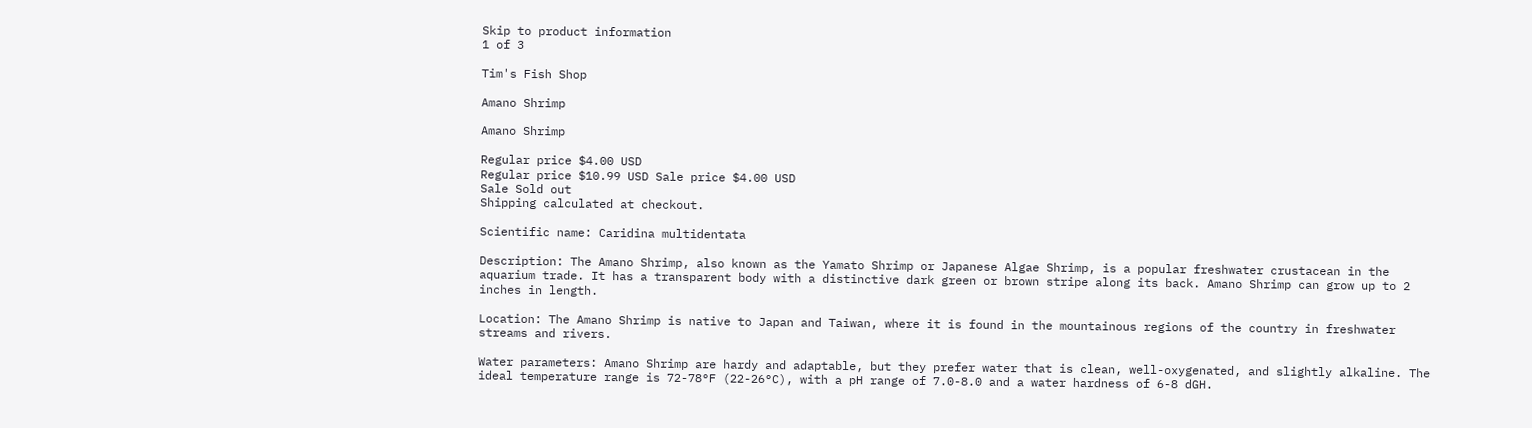Skip to product information
1 of 3

Tim's Fish Shop

Amano Shrimp

Amano Shrimp

Regular price $4.00 USD
Regular price $10.99 USD Sale price $4.00 USD
Sale Sold out
Shipping calculated at checkout.

Scientific name: Caridina multidentata

Description: The Amano Shrimp, also known as the Yamato Shrimp or Japanese Algae Shrimp, is a popular freshwater crustacean in the aquarium trade. It has a transparent body with a distinctive dark green or brown stripe along its back. Amano Shrimp can grow up to 2 inches in length.

Location: The Amano Shrimp is native to Japan and Taiwan, where it is found in the mountainous regions of the country in freshwater streams and rivers.

Water parameters: Amano Shrimp are hardy and adaptable, but they prefer water that is clean, well-oxygenated, and slightly alkaline. The ideal temperature range is 72-78°F (22-26°C), with a pH range of 7.0-8.0 and a water hardness of 6-8 dGH.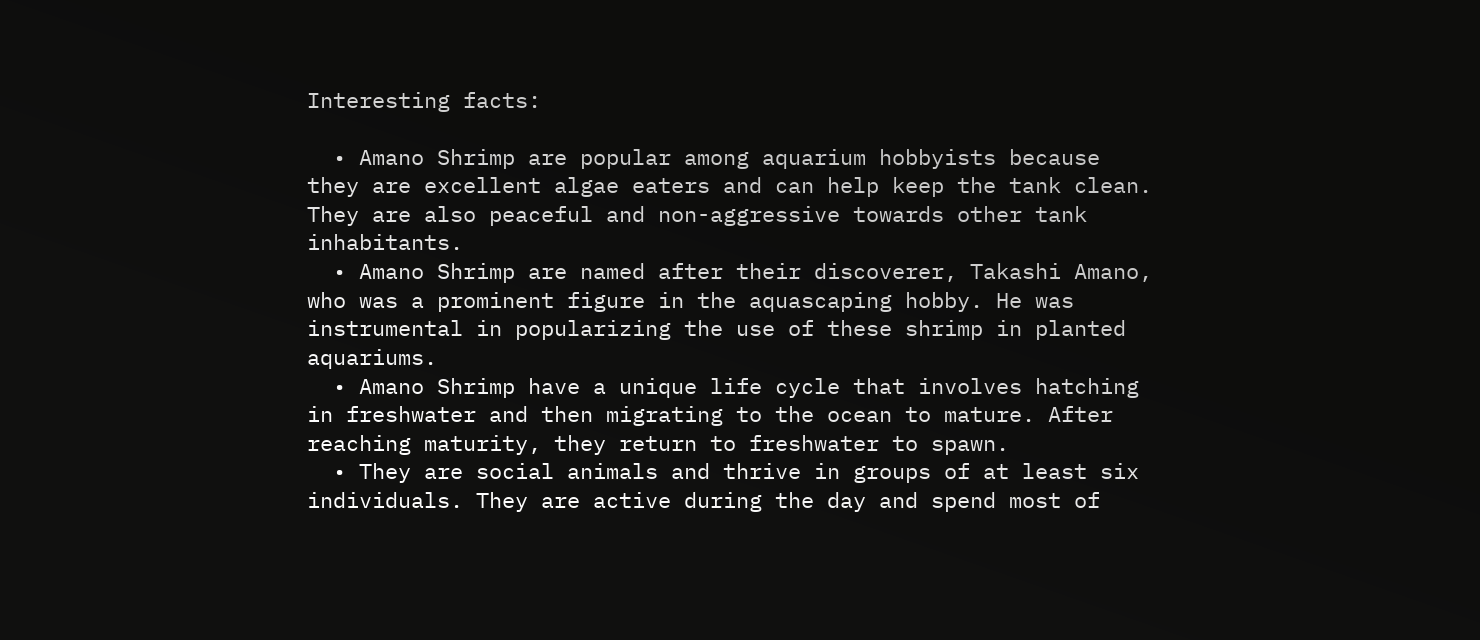Interesting facts:

  • Amano Shrimp are popular among aquarium hobbyists because they are excellent algae eaters and can help keep the tank clean. They are also peaceful and non-aggressive towards other tank inhabitants.
  • Amano Shrimp are named after their discoverer, Takashi Amano, who was a prominent figure in the aquascaping hobby. He was instrumental in popularizing the use of these shrimp in planted aquariums.
  • Amano Shrimp have a unique life cycle that involves hatching in freshwater and then migrating to the ocean to mature. After reaching maturity, they return to freshwater to spawn.
  • They are social animals and thrive in groups of at least six individuals. They are active during the day and spend most of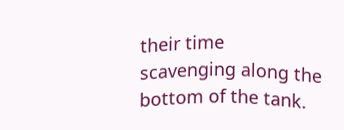their time scavenging along the bottom of the tank.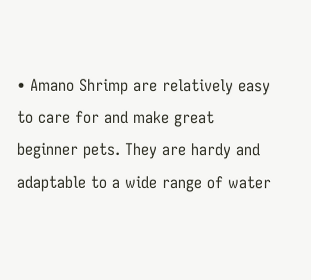• Amano Shrimp are relatively easy to care for and make great beginner pets. They are hardy and adaptable to a wide range of water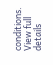conditions.
View full details